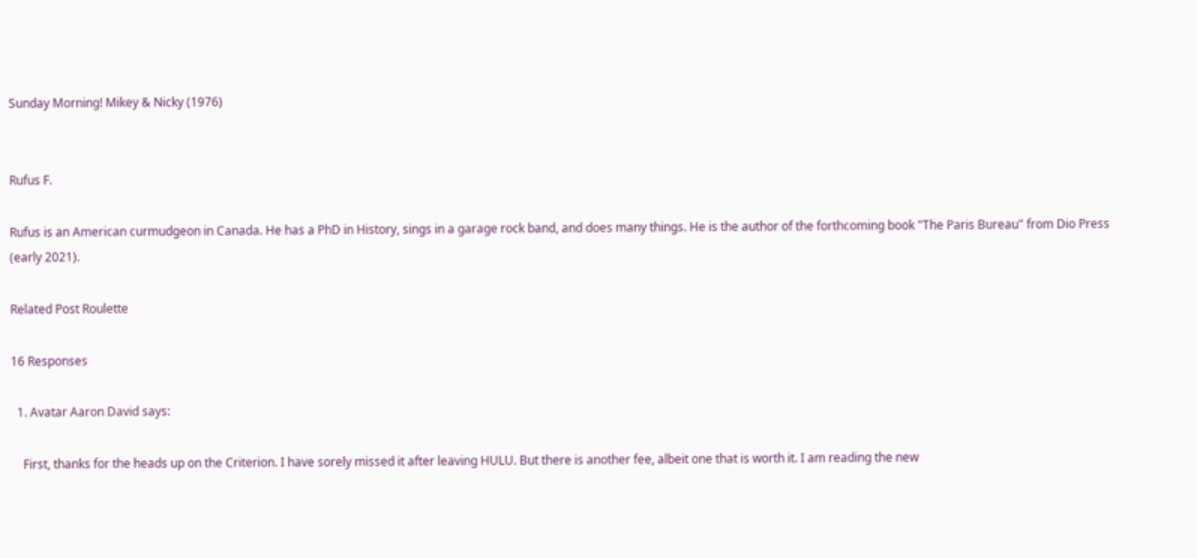Sunday Morning! Mikey & Nicky (1976)


Rufus F.

Rufus is an American curmudgeon in Canada. He has a PhD in History, sings in a garage rock band, and does many things. He is the author of the forthcoming book "The Paris Bureau" from Dio Press (early 2021).

Related Post Roulette

16 Responses

  1. Avatar Aaron David says:

    First, thanks for the heads up on the Criterion. I have sorely missed it after leaving HULU. But there is another fee, albeit one that is worth it. I am reading the new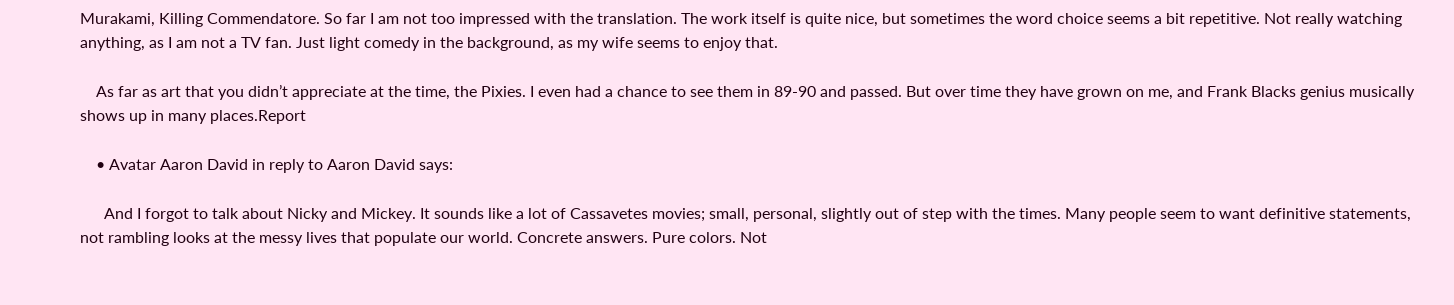Murakami, Killing Commendatore. So far I am not too impressed with the translation. The work itself is quite nice, but sometimes the word choice seems a bit repetitive. Not really watching anything, as I am not a TV fan. Just light comedy in the background, as my wife seems to enjoy that.

    As far as art that you didn’t appreciate at the time, the Pixies. I even had a chance to see them in 89-90 and passed. But over time they have grown on me, and Frank Blacks genius musically shows up in many places.Report

    • Avatar Aaron David in reply to Aaron David says:

      And I forgot to talk about Nicky and Mickey. It sounds like a lot of Cassavetes movies; small, personal, slightly out of step with the times. Many people seem to want definitive statements, not rambling looks at the messy lives that populate our world. Concrete answers. Pure colors. Not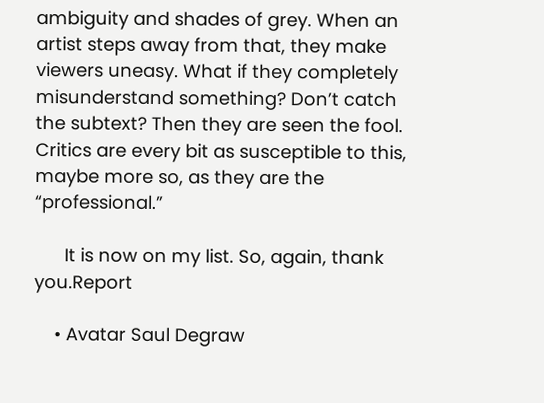ambiguity and shades of grey. When an artist steps away from that, they make viewers uneasy. What if they completely misunderstand something? Don’t catch the subtext? Then they are seen the fool. Critics are every bit as susceptible to this, maybe more so, as they are the “professional.”

      It is now on my list. So, again, thank you.Report

    • Avatar Saul Degraw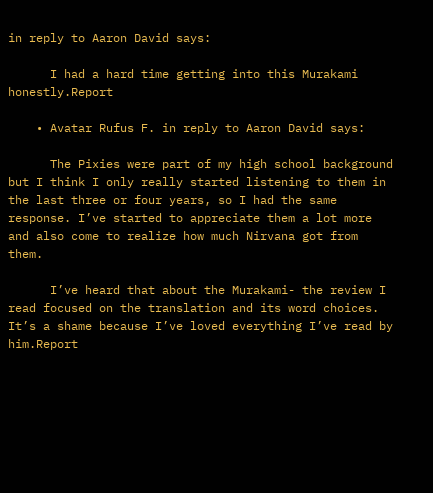in reply to Aaron David says:

      I had a hard time getting into this Murakami honestly.Report

    • Avatar Rufus F. in reply to Aaron David says:

      The Pixies were part of my high school background but I think I only really started listening to them in the last three or four years, so I had the same response. I’ve started to appreciate them a lot more and also come to realize how much Nirvana got from them.

      I’ve heard that about the Murakami- the review I read focused on the translation and its word choices. It’s a shame because I’ve loved everything I’ve read by him.Report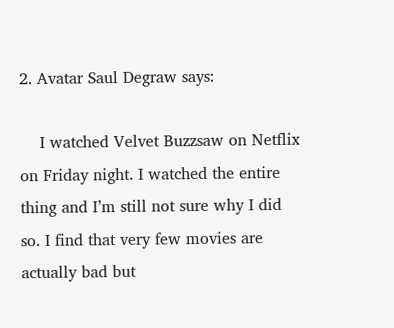2. Avatar Saul Degraw says:

    I watched Velvet Buzzsaw on Netflix on Friday night. I watched the entire thing and I’m still not sure why I did so. I find that very few movies are actually bad but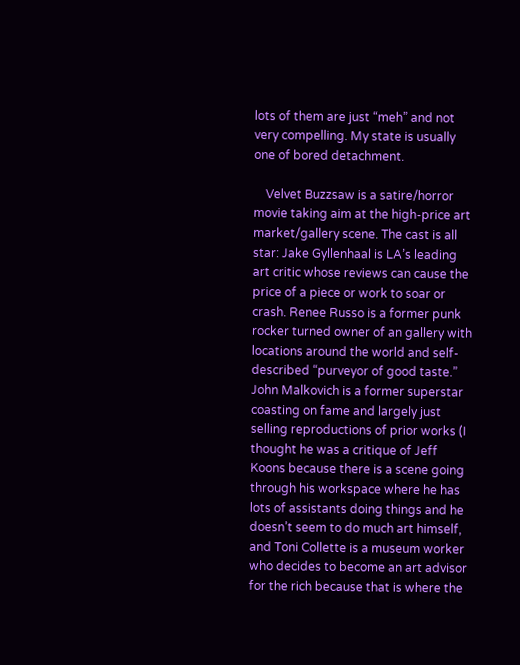lots of them are just “meh” and not very compelling. My state is usually one of bored detachment.

    Velvet Buzzsaw is a satire/horror movie taking aim at the high-price art market/gallery scene. The cast is all star: Jake Gyllenhaal is LA’s leading art critic whose reviews can cause the price of a piece or work to soar or crash. Renee Russo is a former punk rocker turned owner of an gallery with locations around the world and self-described “purveyor of good taste.” John Malkovich is a former superstar coasting on fame and largely just selling reproductions of prior works (I thought he was a critique of Jeff Koons because there is a scene going through his workspace where he has lots of assistants doing things and he doesn’t seem to do much art himself, and Toni Collette is a museum worker who decides to become an art advisor for the rich because that is where the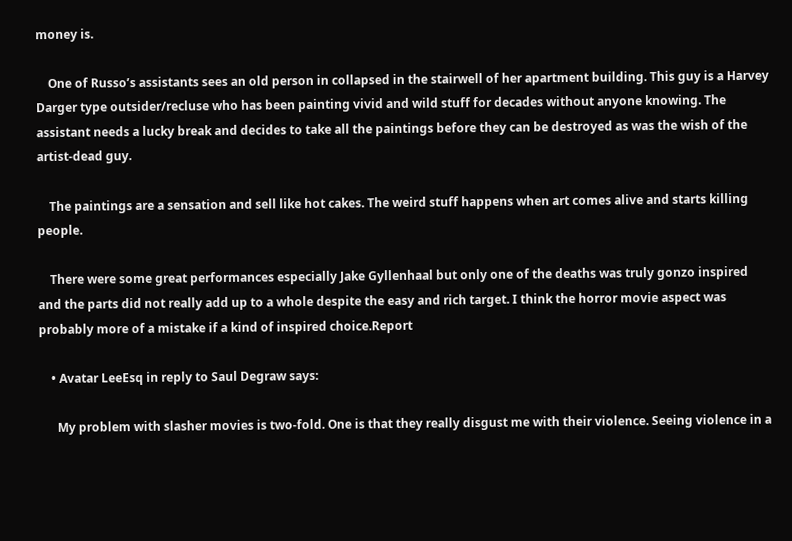money is.

    One of Russo’s assistants sees an old person in collapsed in the stairwell of her apartment building. This guy is a Harvey Darger type outsider/recluse who has been painting vivid and wild stuff for decades without anyone knowing. The assistant needs a lucky break and decides to take all the paintings before they can be destroyed as was the wish of the artist-dead guy.

    The paintings are a sensation and sell like hot cakes. The weird stuff happens when art comes alive and starts killing people.

    There were some great performances especially Jake Gyllenhaal but only one of the deaths was truly gonzo inspired and the parts did not really add up to a whole despite the easy and rich target. I think the horror movie aspect was probably more of a mistake if a kind of inspired choice.Report

    • Avatar LeeEsq in reply to Saul Degraw says:

      My problem with slasher movies is two-fold. One is that they really disgust me with their violence. Seeing violence in a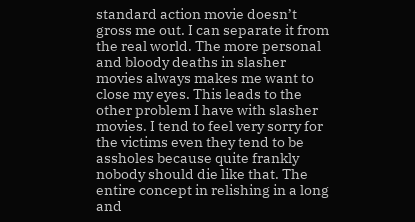standard action movie doesn’t gross me out. I can separate it from the real world. The more personal and bloody deaths in slasher movies always makes me want to close my eyes. This leads to the other problem I have with slasher movies. I tend to feel very sorry for the victims even they tend to be assholes because quite frankly nobody should die like that. The entire concept in relishing in a long and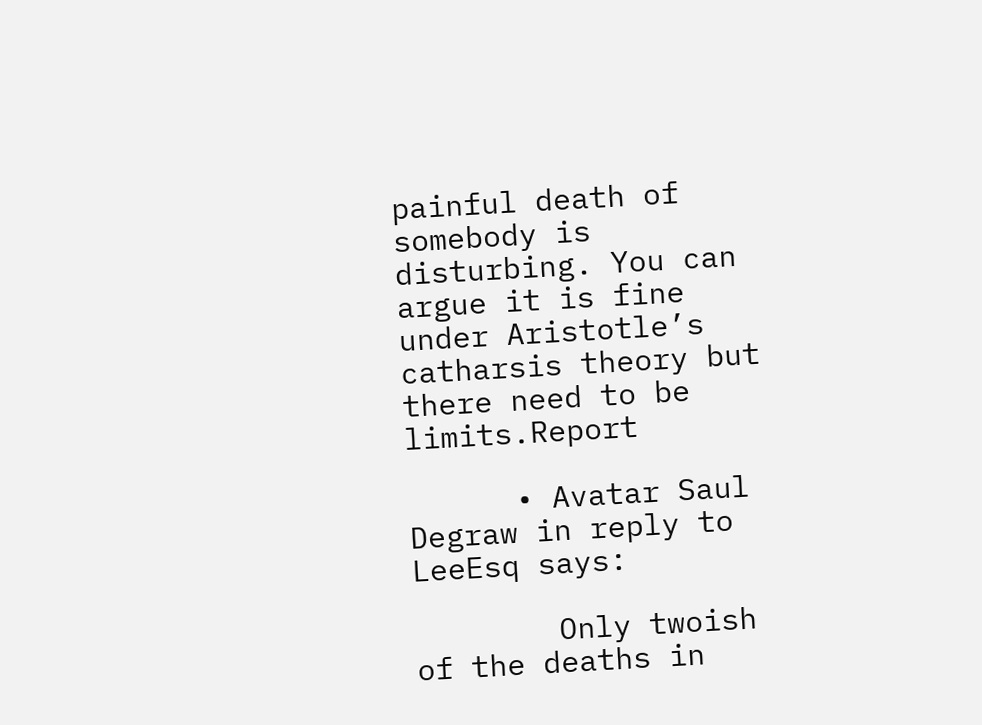painful death of somebody is disturbing. You can argue it is fine under Aristotle’s catharsis theory but there need to be limits.Report

      • Avatar Saul Degraw in reply to LeeEsq says:

        Only twoish of the deaths in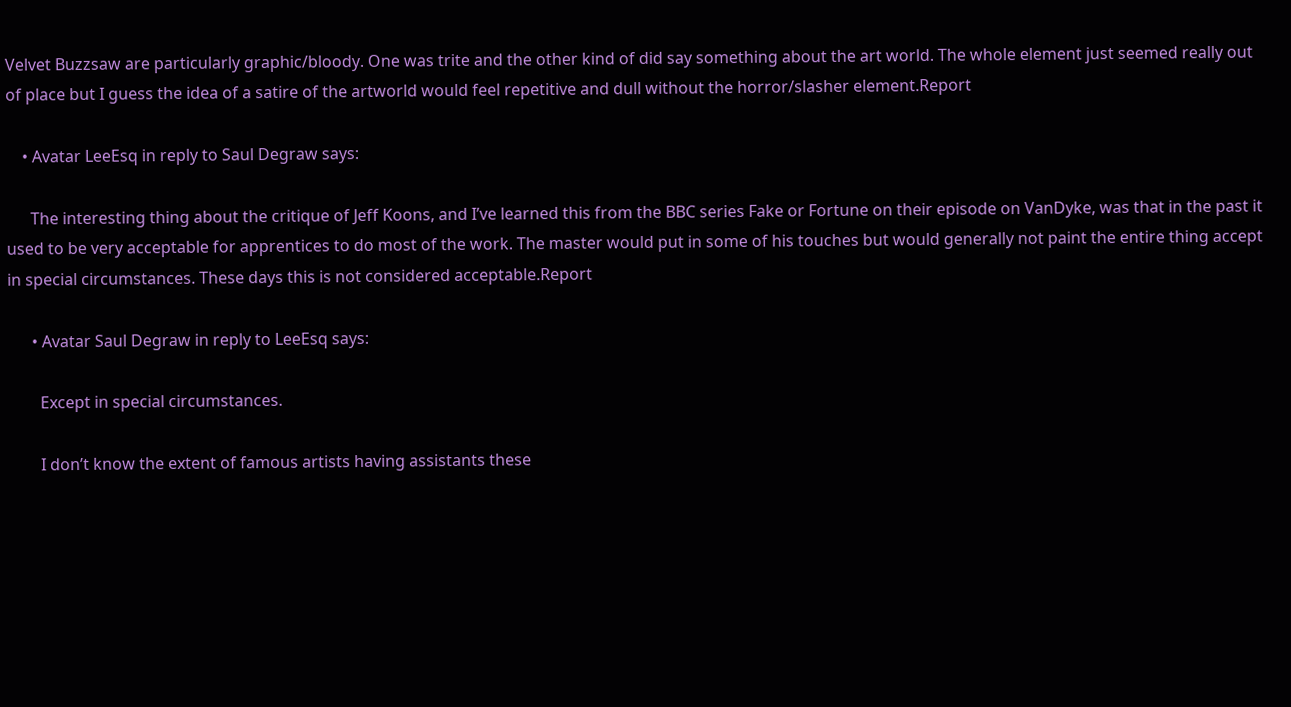Velvet Buzzsaw are particularly graphic/bloody. One was trite and the other kind of did say something about the art world. The whole element just seemed really out of place but I guess the idea of a satire of the artworld would feel repetitive and dull without the horror/slasher element.Report

    • Avatar LeeEsq in reply to Saul Degraw says:

      The interesting thing about the critique of Jeff Koons, and I’ve learned this from the BBC series Fake or Fortune on their episode on VanDyke, was that in the past it used to be very acceptable for apprentices to do most of the work. The master would put in some of his touches but would generally not paint the entire thing accept in special circumstances. These days this is not considered acceptable.Report

      • Avatar Saul Degraw in reply to LeeEsq says:

        Except in special circumstances.

        I don’t know the extent of famous artists having assistants these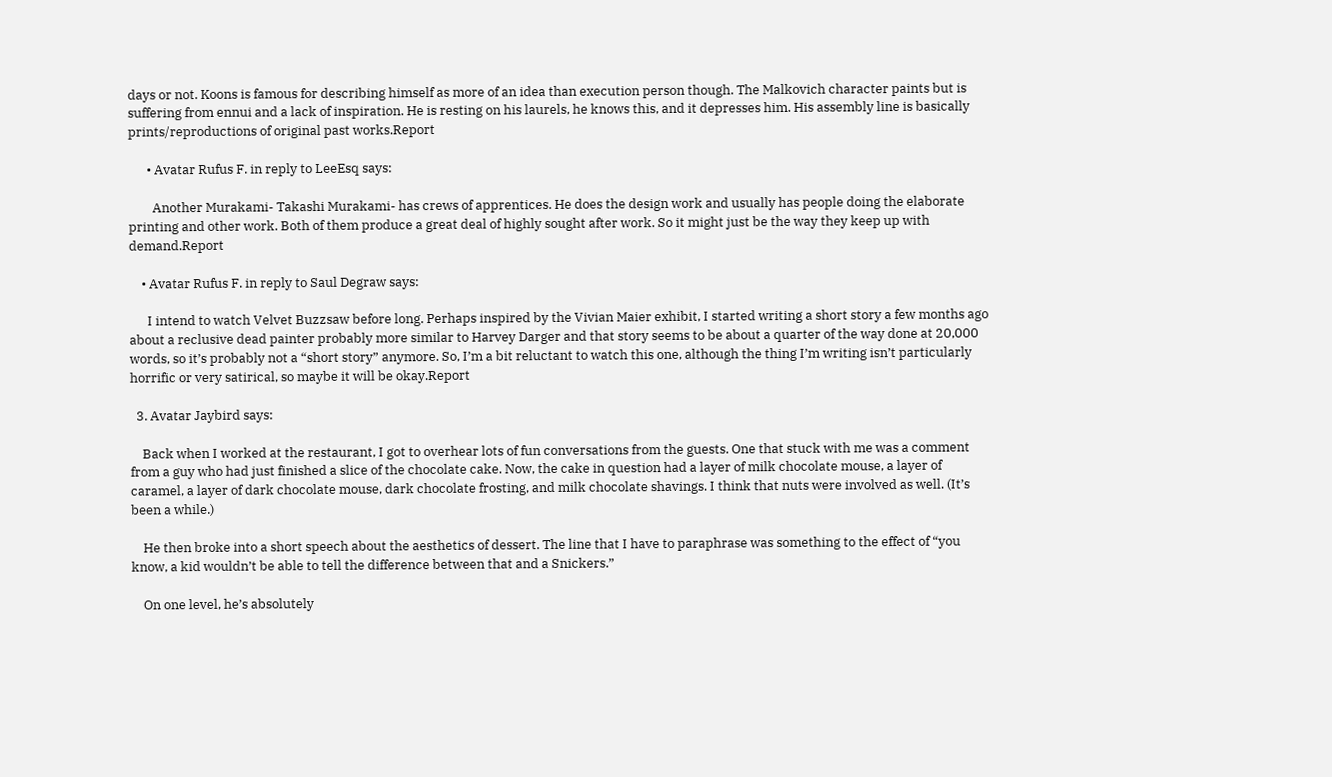days or not. Koons is famous for describing himself as more of an idea than execution person though. The Malkovich character paints but is suffering from ennui and a lack of inspiration. He is resting on his laurels, he knows this, and it depresses him. His assembly line is basically prints/reproductions of original past works.Report

      • Avatar Rufus F. in reply to LeeEsq says:

        Another Murakami- Takashi Murakami- has crews of apprentices. He does the design work and usually has people doing the elaborate printing and other work. Both of them produce a great deal of highly sought after work. So it might just be the way they keep up with demand.Report

    • Avatar Rufus F. in reply to Saul Degraw says:

      I intend to watch Velvet Buzzsaw before long. Perhaps inspired by the Vivian Maier exhibit, I started writing a short story a few months ago about a reclusive dead painter probably more similar to Harvey Darger and that story seems to be about a quarter of the way done at 20,000 words, so it’s probably not a “short story” anymore. So, I’m a bit reluctant to watch this one, although the thing I’m writing isn’t particularly horrific or very satirical, so maybe it will be okay.Report

  3. Avatar Jaybird says:

    Back when I worked at the restaurant, I got to overhear lots of fun conversations from the guests. One that stuck with me was a comment from a guy who had just finished a slice of the chocolate cake. Now, the cake in question had a layer of milk chocolate mouse, a layer of caramel, a layer of dark chocolate mouse, dark chocolate frosting, and milk chocolate shavings. I think that nuts were involved as well. (It’s been a while.)

    He then broke into a short speech about the aesthetics of dessert. The line that I have to paraphrase was something to the effect of “you know, a kid wouldn’t be able to tell the difference between that and a Snickers.”

    On one level, he’s absolutely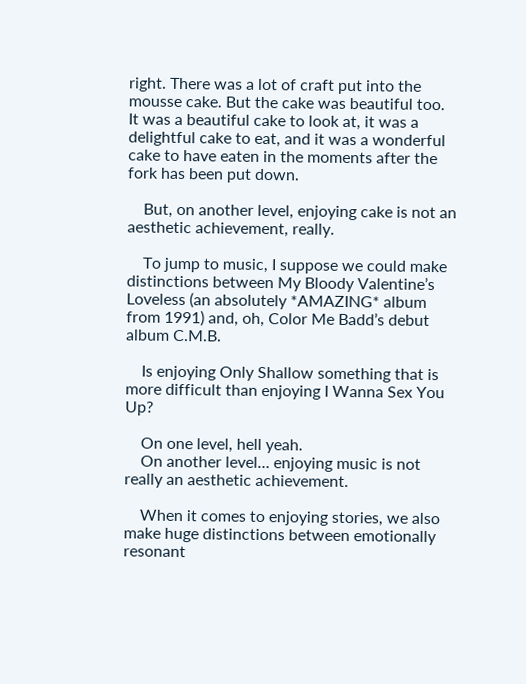right. There was a lot of craft put into the mousse cake. But the cake was beautiful too. It was a beautiful cake to look at, it was a delightful cake to eat, and it was a wonderful cake to have eaten in the moments after the fork has been put down.

    But, on another level, enjoying cake is not an aesthetic achievement, really.

    To jump to music, I suppose we could make distinctions between My Bloody Valentine’s Loveless (an absolutely *AMAZING* album from 1991) and, oh, Color Me Badd’s debut album C.M.B.

    Is enjoying Only Shallow something that is more difficult than enjoying I Wanna Sex You Up?

    On one level, hell yeah.
    On another level… enjoying music is not really an aesthetic achievement.

    When it comes to enjoying stories, we also make huge distinctions between emotionally resonant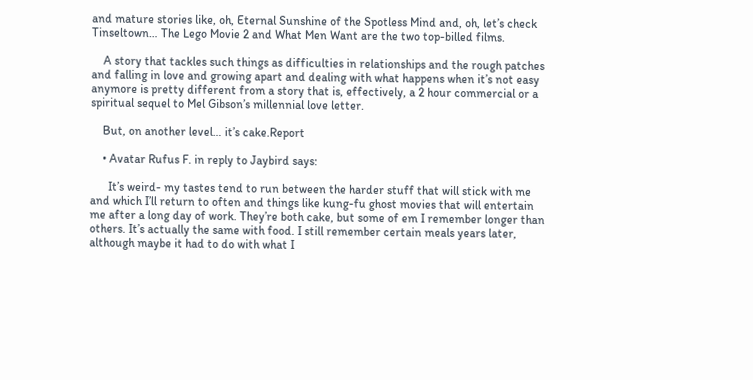and mature stories like, oh, Eternal Sunshine of the Spotless Mind and, oh, let’s check Tinseltown… The Lego Movie 2 and What Men Want are the two top-billed films.

    A story that tackles such things as difficulties in relationships and the rough patches and falling in love and growing apart and dealing with what happens when it’s not easy anymore is pretty different from a story that is, effectively, a 2 hour commercial or a spiritual sequel to Mel Gibson’s millennial love letter.

    But, on another level… it’s cake.Report

    • Avatar Rufus F. in reply to Jaybird says:

      It’s weird- my tastes tend to run between the harder stuff that will stick with me and which I’ll return to often and things like kung-fu ghost movies that will entertain me after a long day of work. They’re both cake, but some of em I remember longer than others. It’s actually the same with food. I still remember certain meals years later, although maybe it had to do with what I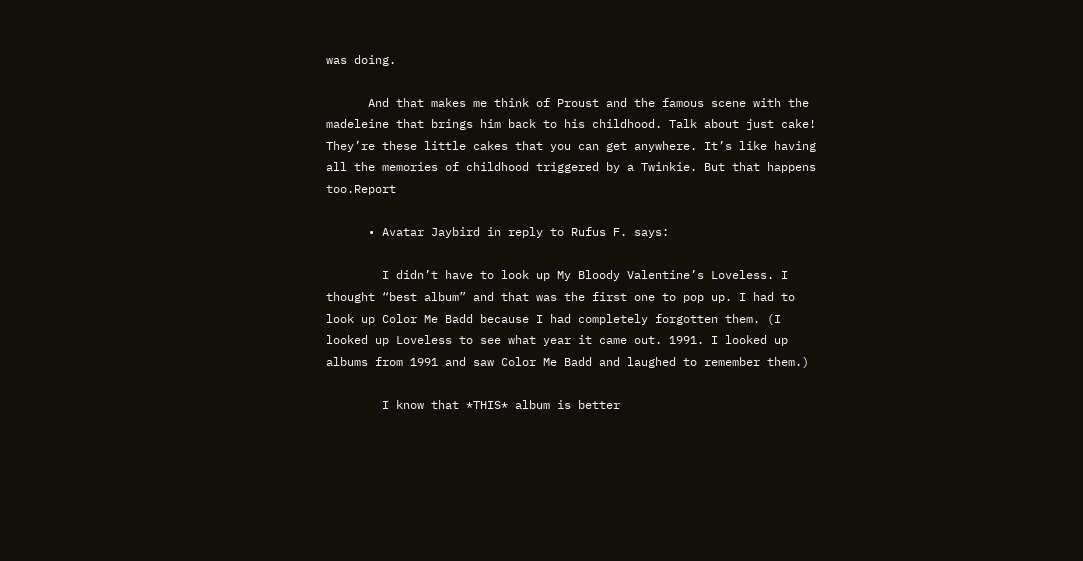was doing.

      And that makes me think of Proust and the famous scene with the madeleine that brings him back to his childhood. Talk about just cake! They’re these little cakes that you can get anywhere. It’s like having all the memories of childhood triggered by a Twinkie. But that happens too.Report

      • Avatar Jaybird in reply to Rufus F. says:

        I didn’t have to look up My Bloody Valentine’s Loveless. I thought “best album” and that was the first one to pop up. I had to look up Color Me Badd because I had completely forgotten them. (I looked up Loveless to see what year it came out. 1991. I looked up albums from 1991 and saw Color Me Badd and laughed to remember them.)

        I know that *THIS* album is better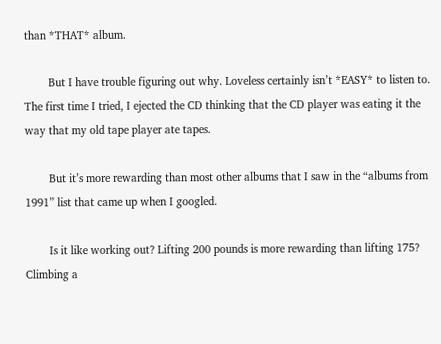than *THAT* album.

        But I have trouble figuring out why. Loveless certainly isn’t *EASY* to listen to. The first time I tried, I ejected the CD thinking that the CD player was eating it the way that my old tape player ate tapes.

        But it’s more rewarding than most other albums that I saw in the “albums from 1991” list that came up when I googled.

        Is it like working out? Lifting 200 pounds is more rewarding than lifting 175? Climbing a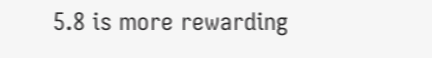5.8 is more rewarding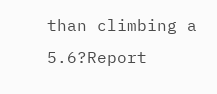than climbing a 5.6?Report